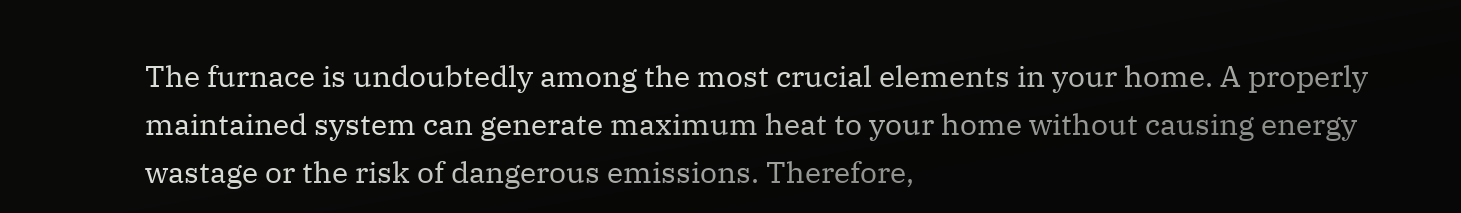The furnace is undoubtedly among the most crucial elements in your home. A properly maintained system can generate maximum heat to your home without causing energy wastage or the risk of dangerous emissions. Therefore,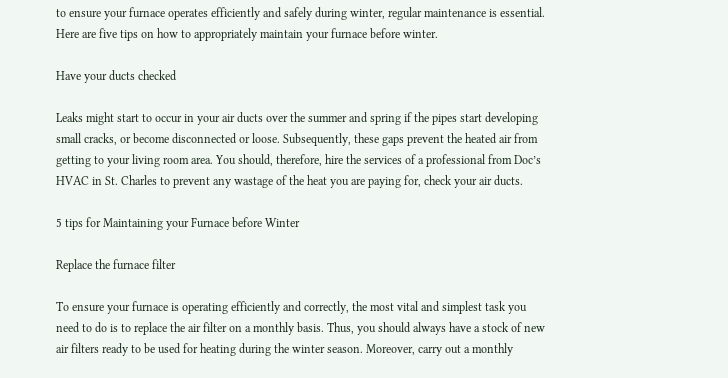to ensure your furnace operates efficiently and safely during winter, regular maintenance is essential. Here are five tips on how to appropriately maintain your furnace before winter.

Have your ducts checked

Leaks might start to occur in your air ducts over the summer and spring if the pipes start developing small cracks, or become disconnected or loose. Subsequently, these gaps prevent the heated air from getting to your living room area. You should, therefore, hire the services of a professional from Doc’s HVAC in St. Charles to prevent any wastage of the heat you are paying for, check your air ducts.

5 tips for Maintaining your Furnace before Winter

Replace the furnace filter

To ensure your furnace is operating efficiently and correctly, the most vital and simplest task you need to do is to replace the air filter on a monthly basis. Thus, you should always have a stock of new air filters ready to be used for heating during the winter season. Moreover, carry out a monthly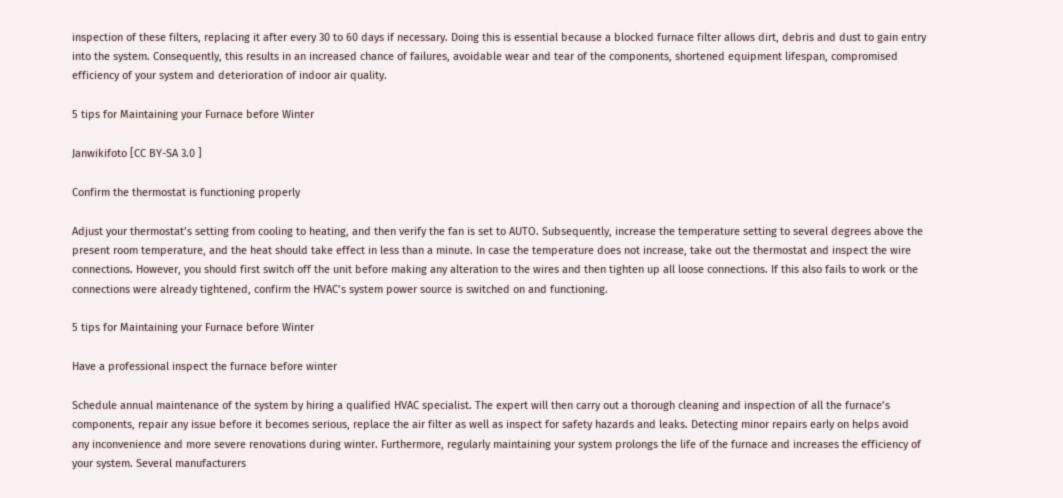inspection of these filters, replacing it after every 30 to 60 days if necessary. Doing this is essential because a blocked furnace filter allows dirt, debris and dust to gain entry into the system. Consequently, this results in an increased chance of failures, avoidable wear and tear of the components, shortened equipment lifespan, compromised efficiency of your system and deterioration of indoor air quality.

5 tips for Maintaining your Furnace before Winter

Janwikifoto [CC BY-SA 3.0 ]

Confirm the thermostat is functioning properly

Adjust your thermostat’s setting from cooling to heating, and then verify the fan is set to AUTO. Subsequently, increase the temperature setting to several degrees above the present room temperature, and the heat should take effect in less than a minute. In case the temperature does not increase, take out the thermostat and inspect the wire connections. However, you should first switch off the unit before making any alteration to the wires and then tighten up all loose connections. If this also fails to work or the connections were already tightened, confirm the HVAC’s system power source is switched on and functioning.

5 tips for Maintaining your Furnace before Winter

Have a professional inspect the furnace before winter

Schedule annual maintenance of the system by hiring a qualified HVAC specialist. The expert will then carry out a thorough cleaning and inspection of all the furnace’s components, repair any issue before it becomes serious, replace the air filter as well as inspect for safety hazards and leaks. Detecting minor repairs early on helps avoid any inconvenience and more severe renovations during winter. Furthermore, regularly maintaining your system prolongs the life of the furnace and increases the efficiency of your system. Several manufacturers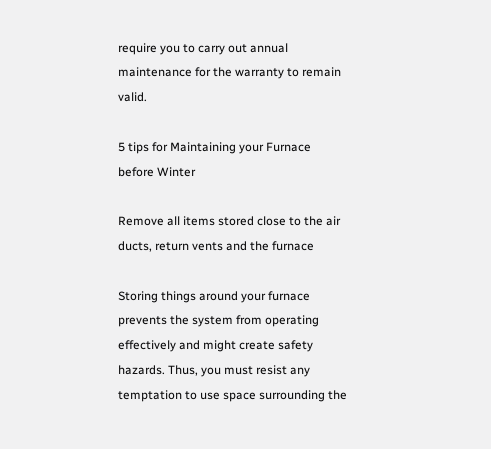require you to carry out annual maintenance for the warranty to remain valid.

5 tips for Maintaining your Furnace before Winter

Remove all items stored close to the air ducts, return vents and the furnace

Storing things around your furnace prevents the system from operating effectively and might create safety hazards. Thus, you must resist any temptation to use space surrounding the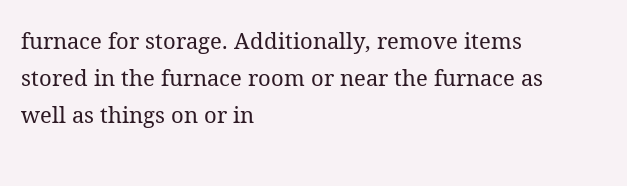furnace for storage. Additionally, remove items stored in the furnace room or near the furnace as well as things on or in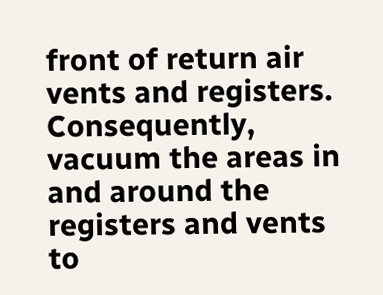front of return air vents and registers. Consequently, vacuum the areas in and around the registers and vents to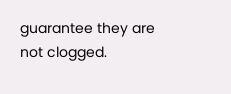guarantee they are not clogged.